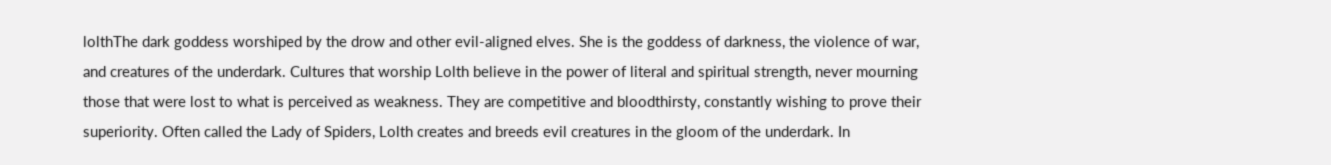lolthThe dark goddess worshiped by the drow and other evil-aligned elves. She is the goddess of darkness, the violence of war, and creatures of the underdark. Cultures that worship Lolth believe in the power of literal and spiritual strength, never mourning those that were lost to what is perceived as weakness. They are competitive and bloodthirsty, constantly wishing to prove their superiority. Often called the Lady of Spiders, Lolth creates and breeds evil creatures in the gloom of the underdark. In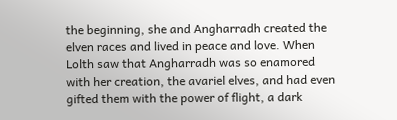the beginning, she and Angharradh created the elven races and lived in peace and love. When Lolth saw that Angharradh was so enamored with her creation, the avariel elves, and had even gifted them with the power of flight, a dark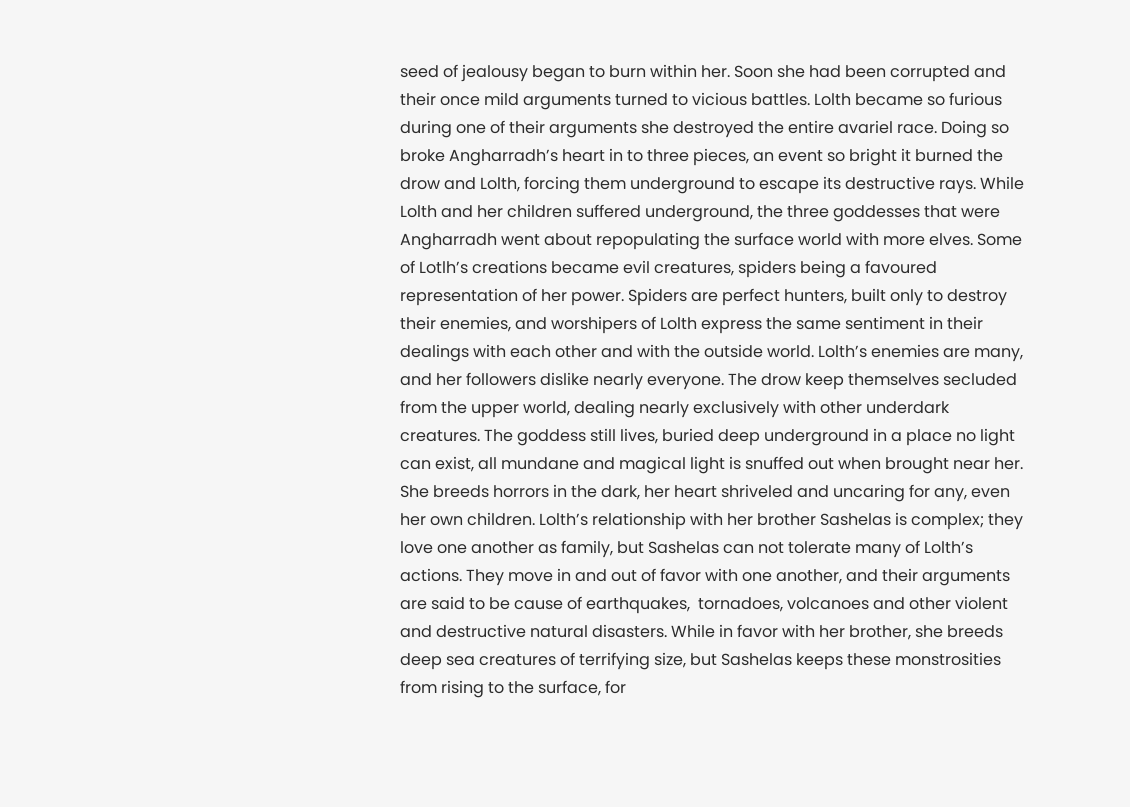seed of jealousy began to burn within her. Soon she had been corrupted and their once mild arguments turned to vicious battles. Lolth became so furious during one of their arguments she destroyed the entire avariel race. Doing so broke Angharradh’s heart in to three pieces, an event so bright it burned the drow and Lolth, forcing them underground to escape its destructive rays. While Lolth and her children suffered underground, the three goddesses that were Angharradh went about repopulating the surface world with more elves. Some of Lotlh’s creations became evil creatures, spiders being a favoured representation of her power. Spiders are perfect hunters, built only to destroy their enemies, and worshipers of Lolth express the same sentiment in their dealings with each other and with the outside world. Lolth’s enemies are many, and her followers dislike nearly everyone. The drow keep themselves secluded from the upper world, dealing nearly exclusively with other underdark creatures. The goddess still lives, buried deep underground in a place no light can exist, all mundane and magical light is snuffed out when brought near her. She breeds horrors in the dark, her heart shriveled and uncaring for any, even her own children. Lolth’s relationship with her brother Sashelas is complex; they love one another as family, but Sashelas can not tolerate many of Lolth’s actions. They move in and out of favor with one another, and their arguments are said to be cause of earthquakes,  tornadoes, volcanoes and other violent and destructive natural disasters. While in favor with her brother, she breeds deep sea creatures of terrifying size, but Sashelas keeps these monstrosities from rising to the surface, for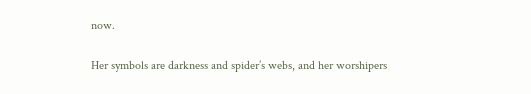now.

Her symbols are darkness and spider’s webs, and her worshipers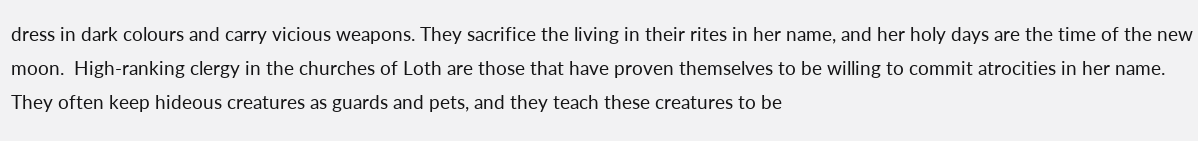dress in dark colours and carry vicious weapons. They sacrifice the living in their rites in her name, and her holy days are the time of the new moon.  High-ranking clergy in the churches of Loth are those that have proven themselves to be willing to commit atrocities in her name. They often keep hideous creatures as guards and pets, and they teach these creatures to be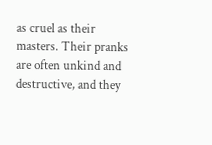as cruel as their masters. Their pranks are often unkind and destructive, and they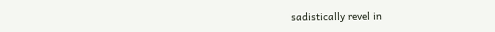sadistically revel in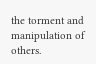the torment and manipulation of others.